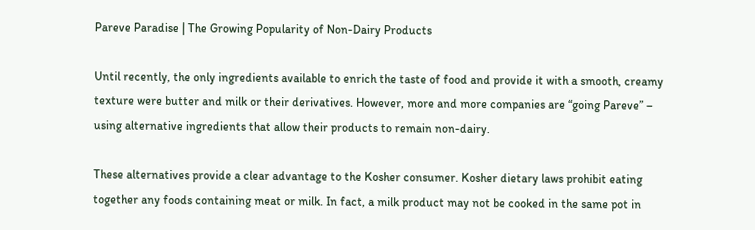Pareve Paradise | The Growing Popularity of Non-Dairy Products

Until recently, the only ingredients available to enrich the taste of food and provide it with a smooth, creamy texture were butter and milk or their derivatives. However, more and more companies are “going Pareve” – using alternative ingredients that allow their products to remain non-dairy.

These alternatives provide a clear advantage to the Kosher consumer. Kosher dietary laws prohibit eating together any foods containing meat or milk. In fact, a milk product may not be cooked in the same pot in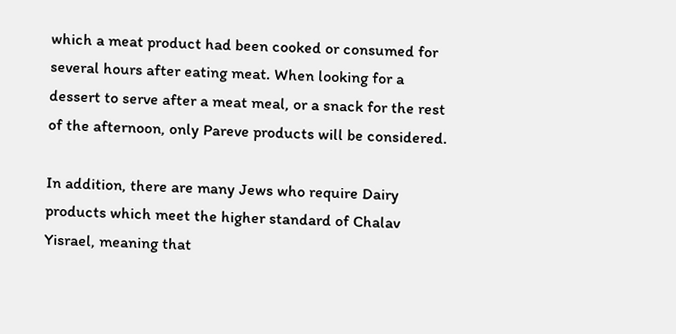which a meat product had been cooked or consumed for several hours after eating meat. When looking for a dessert to serve after a meat meal, or a snack for the rest of the afternoon, only Pareve products will be considered.

In addition, there are many Jews who require Dairy products which meet the higher standard of Chalav Yisrael, meaning that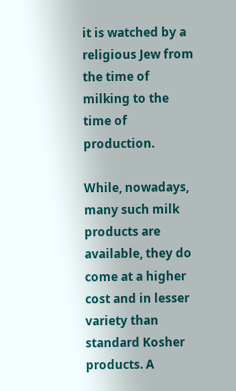it is watched by a religious Jew from the time of milking to the time of production.

While, nowadays, many such milk products are available, they do come at a higher cost and in lesser variety than standard Kosher products. A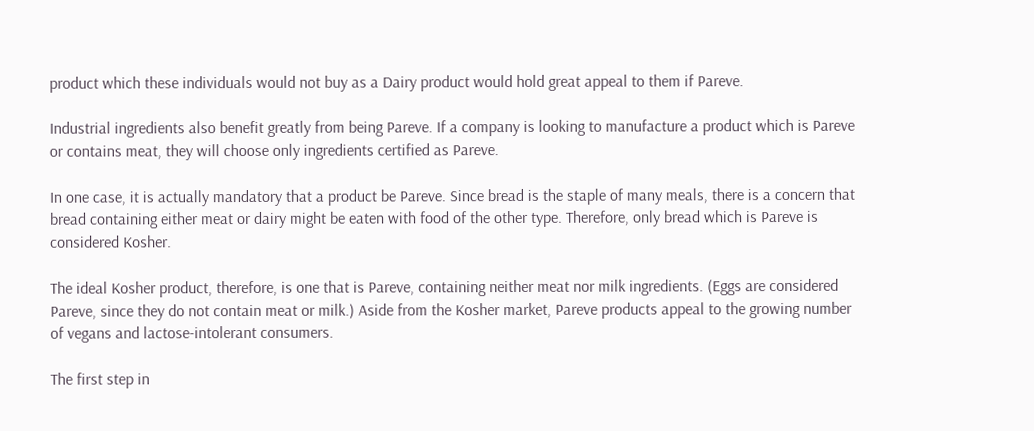product which these individuals would not buy as a Dairy product would hold great appeal to them if Pareve.

Industrial ingredients also benefit greatly from being Pareve. If a company is looking to manufacture a product which is Pareve or contains meat, they will choose only ingredients certified as Pareve.

In one case, it is actually mandatory that a product be Pareve. Since bread is the staple of many meals, there is a concern that bread containing either meat or dairy might be eaten with food of the other type. Therefore, only bread which is Pareve is considered Kosher.

The ideal Kosher product, therefore, is one that is Pareve, containing neither meat nor milk ingredients. (Eggs are considered Pareve, since they do not contain meat or milk.) Aside from the Kosher market, Pareve products appeal to the growing number of vegans and lactose-intolerant consumers.

The first step in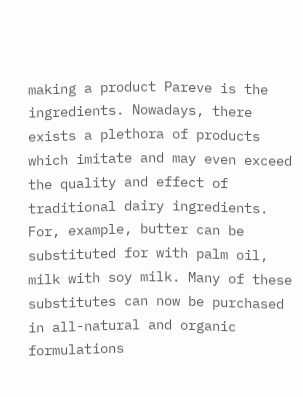making a product Pareve is the ingredients. Nowadays, there exists a plethora of products which imitate and may even exceed the quality and effect of traditional dairy ingredients. For, example, butter can be substituted for with palm oil, milk with soy milk. Many of these substitutes can now be purchased in all-natural and organic formulations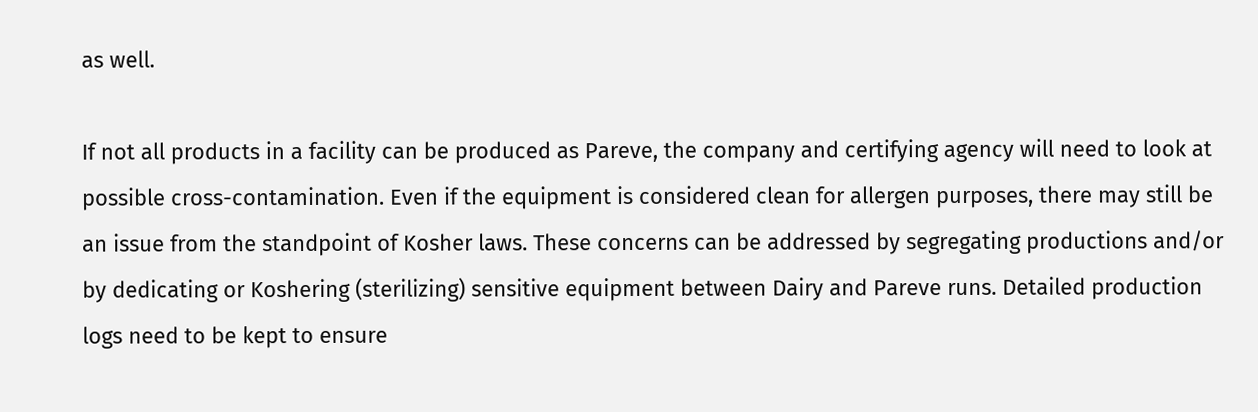as well.

If not all products in a facility can be produced as Pareve, the company and certifying agency will need to look at possible cross-contamination. Even if the equipment is considered clean for allergen purposes, there may still be an issue from the standpoint of Kosher laws. These concerns can be addressed by segregating productions and/or by dedicating or Koshering (sterilizing) sensitive equipment between Dairy and Pareve runs. Detailed production logs need to be kept to ensure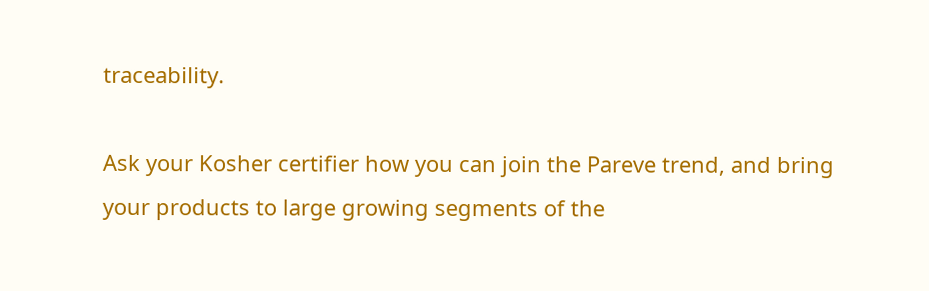traceability.

Ask your Kosher certifier how you can join the Pareve trend, and bring your products to large growing segments of the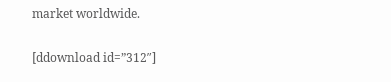market worldwide.

[ddownload id=”312″]